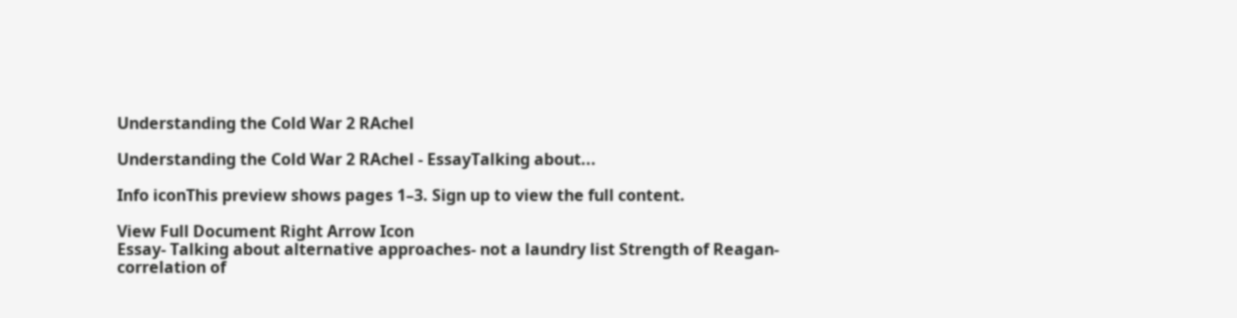Understanding the Cold War 2 RAchel

Understanding the Cold War 2 RAchel - EssayTalking about...

Info iconThis preview shows pages 1–3. Sign up to view the full content.

View Full Document Right Arrow Icon
Essay- Talking about alternative approaches- not a laundry list Strength of Reagan- correlation of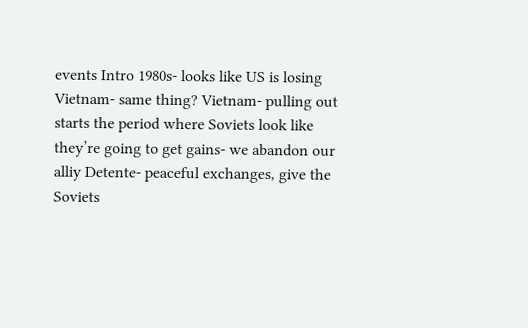events Intro 1980s- looks like US is losing Vietnam- same thing? Vietnam- pulling out starts the period where Soviets look like they’re going to get gains- we abandon our alliy Detente- peaceful exchanges, give the Soviets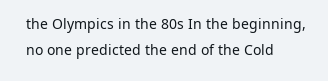the Olympics in the 80s In the beginning, no one predicted the end of the Cold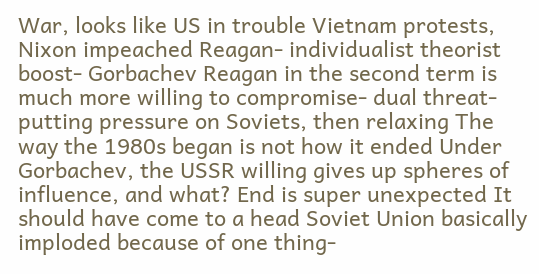War, looks like US in trouble Vietnam protests, Nixon impeached Reagan- individualist theorist boost- Gorbachev Reagan in the second term is much more willing to compromise- dual threat- putting pressure on Soviets, then relaxing The way the 1980s began is not how it ended Under Gorbachev, the USSR willing gives up spheres of influence, and what? End is super unexpected It should have come to a head Soviet Union basically imploded because of one thing-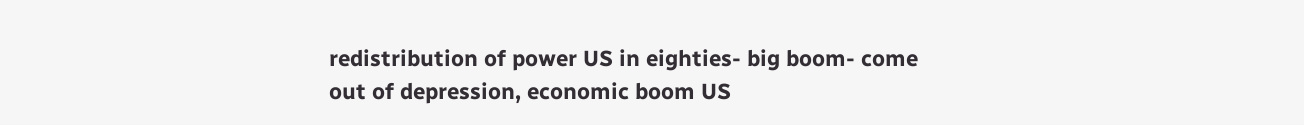redistribution of power US in eighties- big boom- come out of depression, economic boom US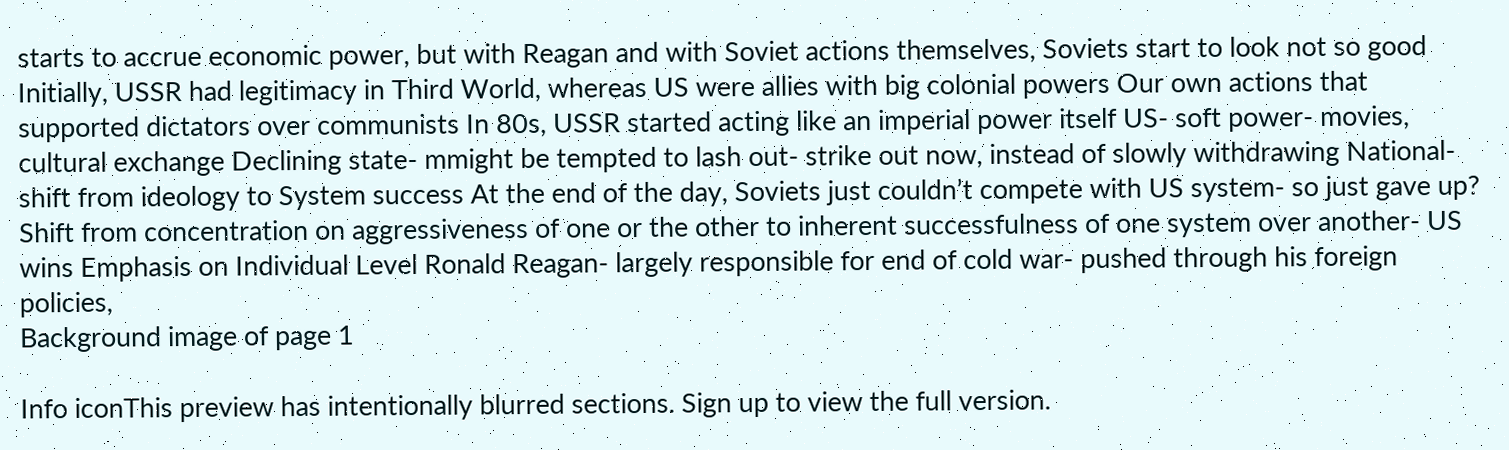starts to accrue economic power, but with Reagan and with Soviet actions themselves, Soviets start to look not so good Initially, USSR had legitimacy in Third World, whereas US were allies with big colonial powers Our own actions that supported dictators over communists In 80s, USSR started acting like an imperial power itself US- soft power- movies, cultural exchange Declining state- mmight be tempted to lash out- strike out now, instead of slowly withdrawing National- shift from ideology to System success At the end of the day, Soviets just couldn’t compete with US system- so just gave up? Shift from concentration on aggressiveness of one or the other to inherent successfulness of one system over another- US wins Emphasis on Individual Level Ronald Reagan- largely responsible for end of cold war- pushed through his foreign policies,
Background image of page 1

Info iconThis preview has intentionally blurred sections. Sign up to view the full version.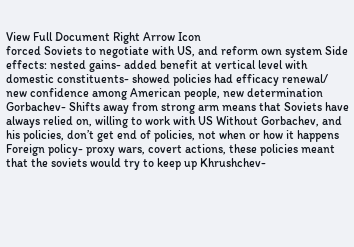View Full Document Right Arrow Icon
forced Soviets to negotiate with US, and reform own system Side effects: nested gains- added benefit at vertical level with domestic constituents- showed policies had efficacy renewal/ new confidence among American people, new determination Gorbachev- Shifts away from strong arm means that Soviets have always relied on, willing to work with US Without Gorbachev, and his policies, don’t get end of policies, not when or how it happens Foreign policy- proxy wars, covert actions, these policies meant that the soviets would try to keep up Khrushchev-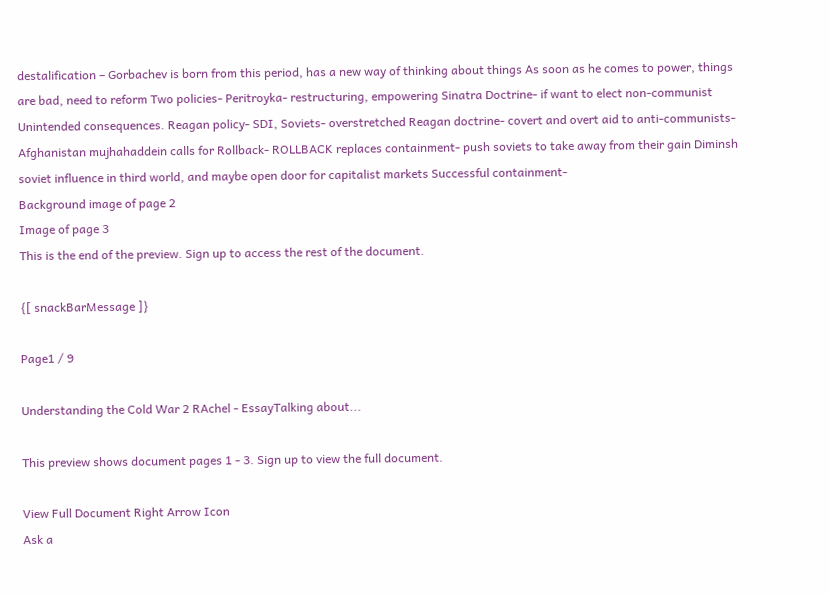destalification – Gorbachev is born from this period, has a new way of thinking about things As soon as he comes to power, things are bad, need to reform Two policies- Peritroyka- restructuring, empowering Sinatra Doctrine- if want to elect non-communist Unintended consequences. Reagan policy- SDI, Soviets- overstretched Reagan doctrine- covert and overt aid to anti-communists- Afghanistan mujhahaddein calls for Rollback- ROLLBACK replaces containment- push soviets to take away from their gain Diminsh soviet influence in third world, and maybe open door for capitalist markets Successful containment-
Background image of page 2
Image of page 3
This is the end of the preview. Sign up to access the rest of the document.

{[ snackBarMessage ]}

Page1 / 9

Understanding the Cold War 2 RAchel - EssayTalking about...

This preview shows document pages 1 - 3. Sign up to view the full document.

View Full Document Right Arrow Icon
Ask a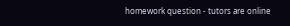homework question - tutors are online